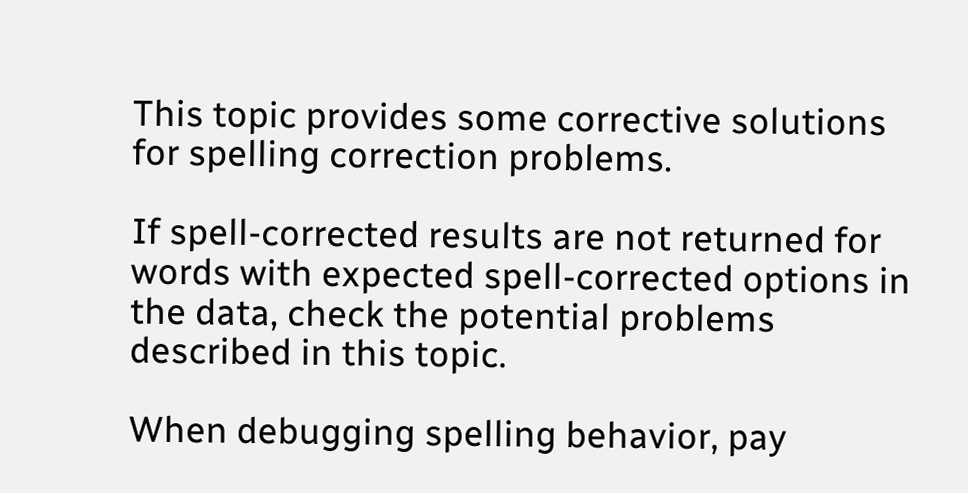This topic provides some corrective solutions for spelling correction problems.

If spell-corrected results are not returned for words with expected spell-corrected options in the data, check the potential problems described in this topic.

When debugging spelling behavior, pay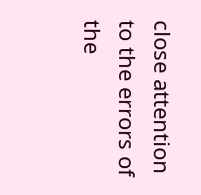close attention to the errors of the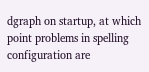dgraph on startup, at which point problems in spelling configuration are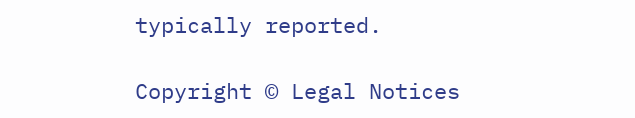typically reported.

Copyright © Legal Notices